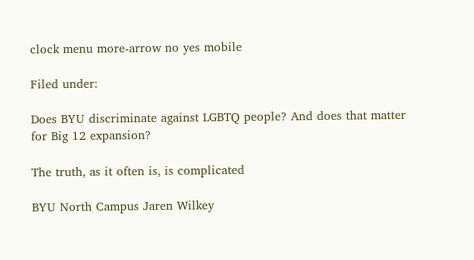clock menu more-arrow no yes mobile

Filed under:

Does BYU discriminate against LGBTQ people? And does that matter for Big 12 expansion?

The truth, as it often is, is complicated

BYU North Campus Jaren Wilkey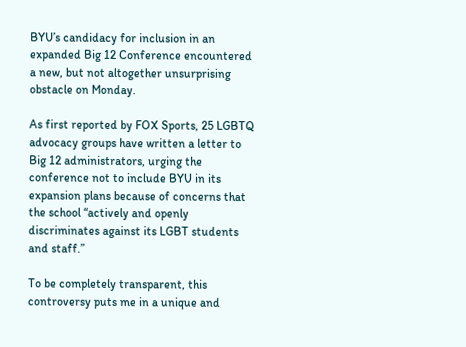BYU’s candidacy for inclusion in an expanded Big 12 Conference encountered a new, but not altogether unsurprising obstacle on Monday.

As first reported by FOX Sports, 25 LGBTQ advocacy groups have written a letter to Big 12 administrators, urging the conference not to include BYU in its expansion plans because of concerns that the school “actively and openly discriminates against its LGBT students and staff.”

To be completely transparent, this controversy puts me in a unique and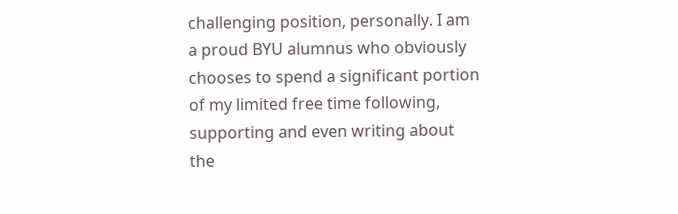challenging position, personally. I am a proud BYU alumnus who obviously chooses to spend a significant portion of my limited free time following, supporting and even writing about the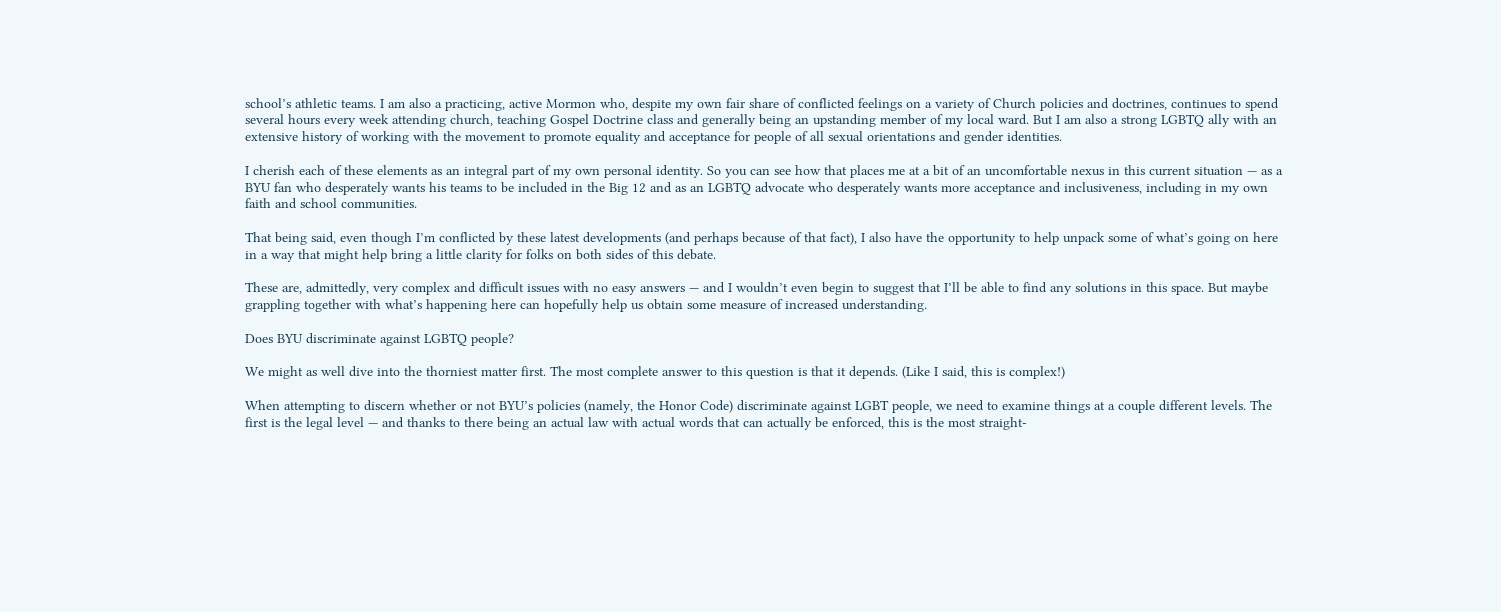school’s athletic teams. I am also a practicing, active Mormon who, despite my own fair share of conflicted feelings on a variety of Church policies and doctrines, continues to spend several hours every week attending church, teaching Gospel Doctrine class and generally being an upstanding member of my local ward. But I am also a strong LGBTQ ally with an extensive history of working with the movement to promote equality and acceptance for people of all sexual orientations and gender identities.

I cherish each of these elements as an integral part of my own personal identity. So you can see how that places me at a bit of an uncomfortable nexus in this current situation — as a BYU fan who desperately wants his teams to be included in the Big 12 and as an LGBTQ advocate who desperately wants more acceptance and inclusiveness, including in my own faith and school communities.

That being said, even though I’m conflicted by these latest developments (and perhaps because of that fact), I also have the opportunity to help unpack some of what’s going on here in a way that might help bring a little clarity for folks on both sides of this debate.

These are, admittedly, very complex and difficult issues with no easy answers — and I wouldn’t even begin to suggest that I’ll be able to find any solutions in this space. But maybe grappling together with what’s happening here can hopefully help us obtain some measure of increased understanding.

Does BYU discriminate against LGBTQ people?

We might as well dive into the thorniest matter first. The most complete answer to this question is that it depends. (Like I said, this is complex!)

When attempting to discern whether or not BYU’s policies (namely, the Honor Code) discriminate against LGBT people, we need to examine things at a couple different levels. The first is the legal level — and thanks to there being an actual law with actual words that can actually be enforced, this is the most straight-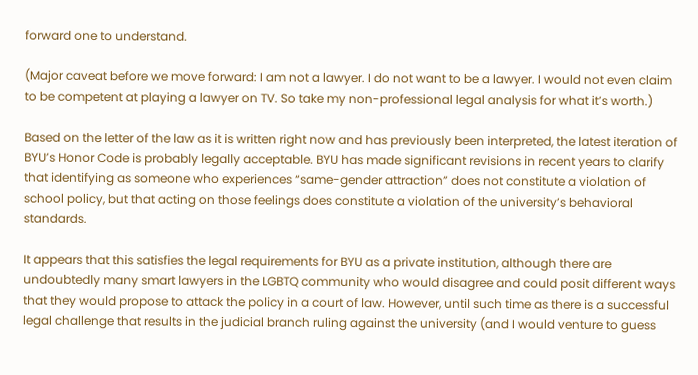forward one to understand.

(Major caveat before we move forward: I am not a lawyer. I do not want to be a lawyer. I would not even claim to be competent at playing a lawyer on TV. So take my non-professional legal analysis for what it’s worth.)

Based on the letter of the law as it is written right now and has previously been interpreted, the latest iteration of BYU’s Honor Code is probably legally acceptable. BYU has made significant revisions in recent years to clarify that identifying as someone who experiences “same-gender attraction” does not constitute a violation of school policy, but that acting on those feelings does constitute a violation of the university’s behavioral standards.

It appears that this satisfies the legal requirements for BYU as a private institution, although there are undoubtedly many smart lawyers in the LGBTQ community who would disagree and could posit different ways that they would propose to attack the policy in a court of law. However, until such time as there is a successful legal challenge that results in the judicial branch ruling against the university (and I would venture to guess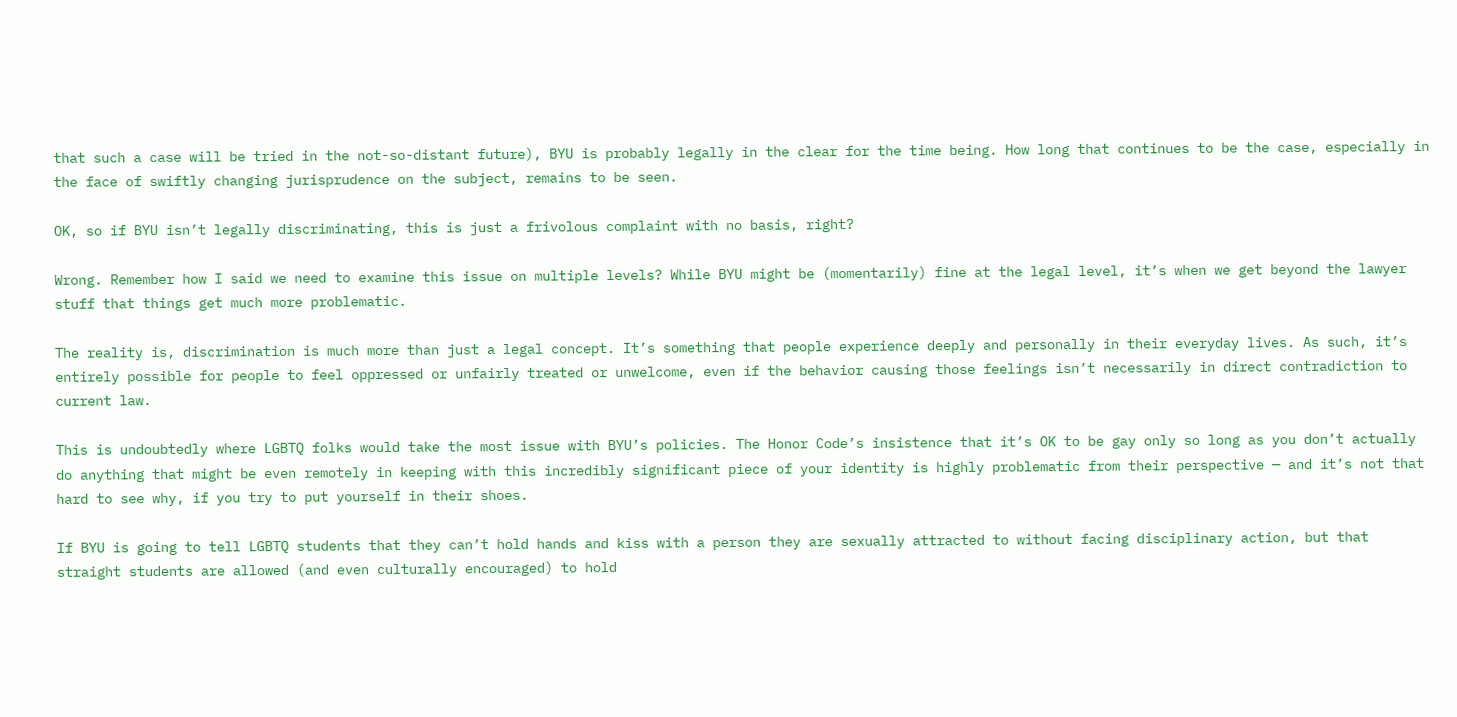that such a case will be tried in the not-so-distant future), BYU is probably legally in the clear for the time being. How long that continues to be the case, especially in the face of swiftly changing jurisprudence on the subject, remains to be seen.

OK, so if BYU isn’t legally discriminating, this is just a frivolous complaint with no basis, right?

Wrong. Remember how I said we need to examine this issue on multiple levels? While BYU might be (momentarily) fine at the legal level, it’s when we get beyond the lawyer stuff that things get much more problematic.

The reality is, discrimination is much more than just a legal concept. It’s something that people experience deeply and personally in their everyday lives. As such, it’s entirely possible for people to feel oppressed or unfairly treated or unwelcome, even if the behavior causing those feelings isn’t necessarily in direct contradiction to current law.

This is undoubtedly where LGBTQ folks would take the most issue with BYU’s policies. The Honor Code’s insistence that it’s OK to be gay only so long as you don’t actually do anything that might be even remotely in keeping with this incredibly significant piece of your identity is highly problematic from their perspective — and it’s not that hard to see why, if you try to put yourself in their shoes.

If BYU is going to tell LGBTQ students that they can’t hold hands and kiss with a person they are sexually attracted to without facing disciplinary action, but that straight students are allowed (and even culturally encouraged) to hold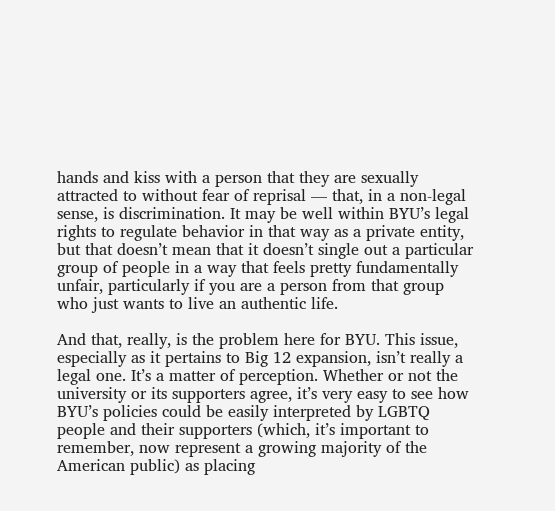hands and kiss with a person that they are sexually attracted to without fear of reprisal — that, in a non-legal sense, is discrimination. It may be well within BYU’s legal rights to regulate behavior in that way as a private entity, but that doesn’t mean that it doesn’t single out a particular group of people in a way that feels pretty fundamentally unfair, particularly if you are a person from that group who just wants to live an authentic life.

And that, really, is the problem here for BYU. This issue, especially as it pertains to Big 12 expansion, isn’t really a legal one. It’s a matter of perception. Whether or not the university or its supporters agree, it’s very easy to see how BYU’s policies could be easily interpreted by LGBTQ people and their supporters (which, it’s important to remember, now represent a growing majority of the American public) as placing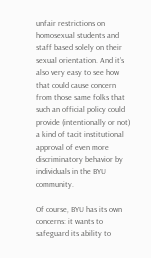unfair restrictions on homosexual students and staff based solely on their sexual orientation. And it’s also very easy to see how that could cause concern from those same folks that such an official policy could provide (intentionally or not) a kind of tacit institutional approval of even more discriminatory behavior by individuals in the BYU community.

Of course, BYU has its own concerns: it wants to safeguard its ability to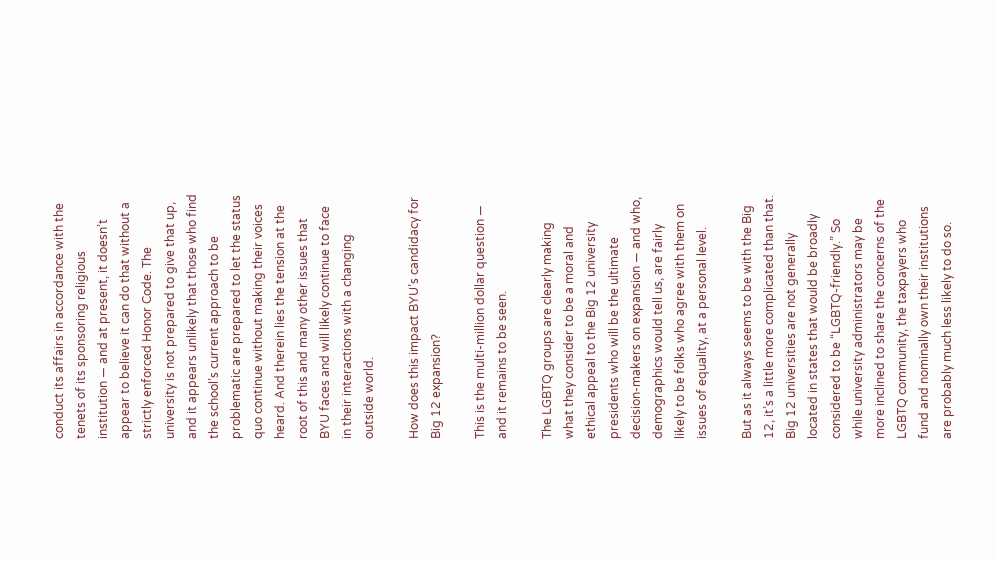conduct its affairs in accordance with the tenets of its sponsoring religious institution — and at present, it doesn’t appear to believe it can do that without a strictly enforced Honor Code. The university is not prepared to give that up, and it appears unlikely that those who find the school’s current approach to be problematic are prepared to let the status quo continue without making their voices heard. And therein lies the tension at the root of this and many other issues that BYU faces and will likely continue to face in their interactions with a changing outside world.

How does this impact BYU’s candidacy for Big 12 expansion?

This is the multi-million dollar question — and it remains to be seen.

The LGBTQ groups are clearly making what they consider to be a moral and ethical appeal to the Big 12 university presidents who will be the ultimate decision-makers on expansion — and who, demographics would tell us, are fairly likely to be folks who agree with them on issues of equality, at a personal level.

But as it always seems to be with the Big 12, it’s a little more complicated than that. Big 12 universities are not generally located in states that would be broadly considered to be “LGBTQ-friendly.” So while university administrators may be more inclined to share the concerns of the LGBTQ community, the taxpayers who fund and nominally own their institutions are probably much less likely to do so.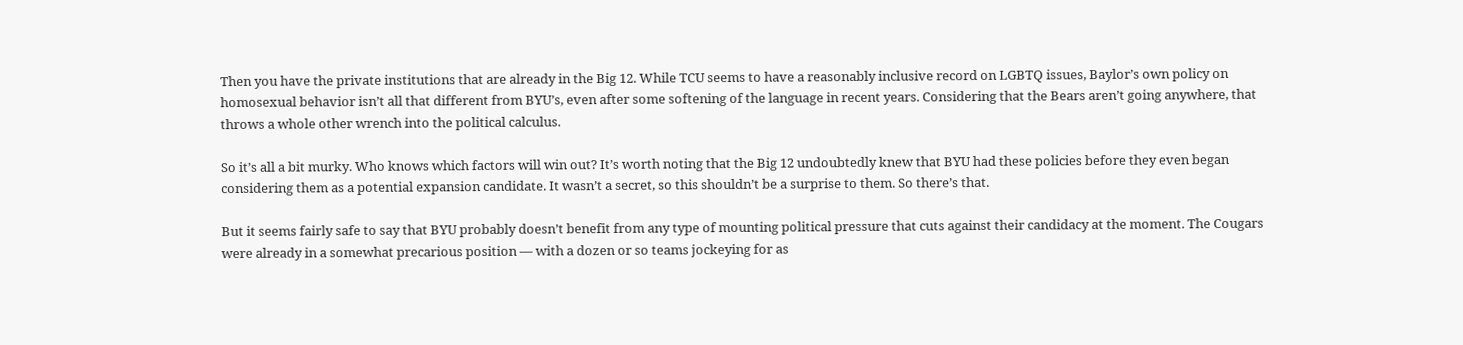Then you have the private institutions that are already in the Big 12. While TCU seems to have a reasonably inclusive record on LGBTQ issues, Baylor’s own policy on homosexual behavior isn’t all that different from BYU’s, even after some softening of the language in recent years. Considering that the Bears aren’t going anywhere, that throws a whole other wrench into the political calculus.

So it’s all a bit murky. Who knows which factors will win out? It’s worth noting that the Big 12 undoubtedly knew that BYU had these policies before they even began considering them as a potential expansion candidate. It wasn’t a secret, so this shouldn’t be a surprise to them. So there’s that.

But it seems fairly safe to say that BYU probably doesn’t benefit from any type of mounting political pressure that cuts against their candidacy at the moment. The Cougars were already in a somewhat precarious position — with a dozen or so teams jockeying for as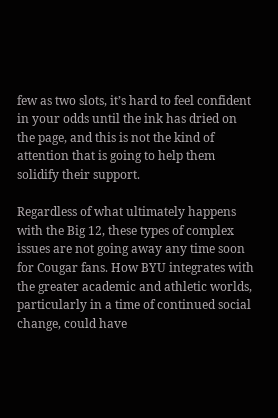few as two slots, it’s hard to feel confident in your odds until the ink has dried on the page, and this is not the kind of attention that is going to help them solidify their support.

Regardless of what ultimately happens with the Big 12, these types of complex issues are not going away any time soon for Cougar fans. How BYU integrates with the greater academic and athletic worlds, particularly in a time of continued social change, could have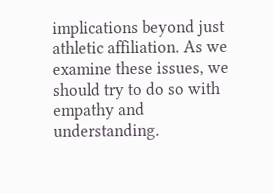implications beyond just athletic affiliation. As we examine these issues, we should try to do so with empathy and understanding.